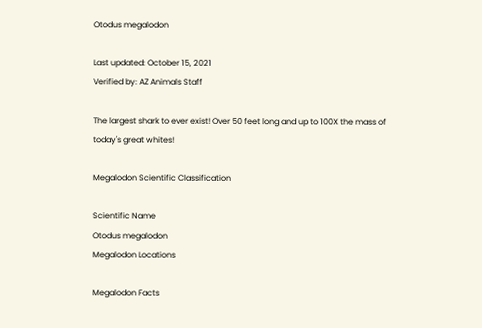Otodus megalodon

Last updated: October 15, 2021
Verified by: AZ Animals Staff

The largest shark to ever exist! Over 50 feet long and up to 100X the mass of today's great whites!

Megalodon Scientific Classification

Scientific Name
Otodus megalodon
Megalodon Locations

Megalodon Facts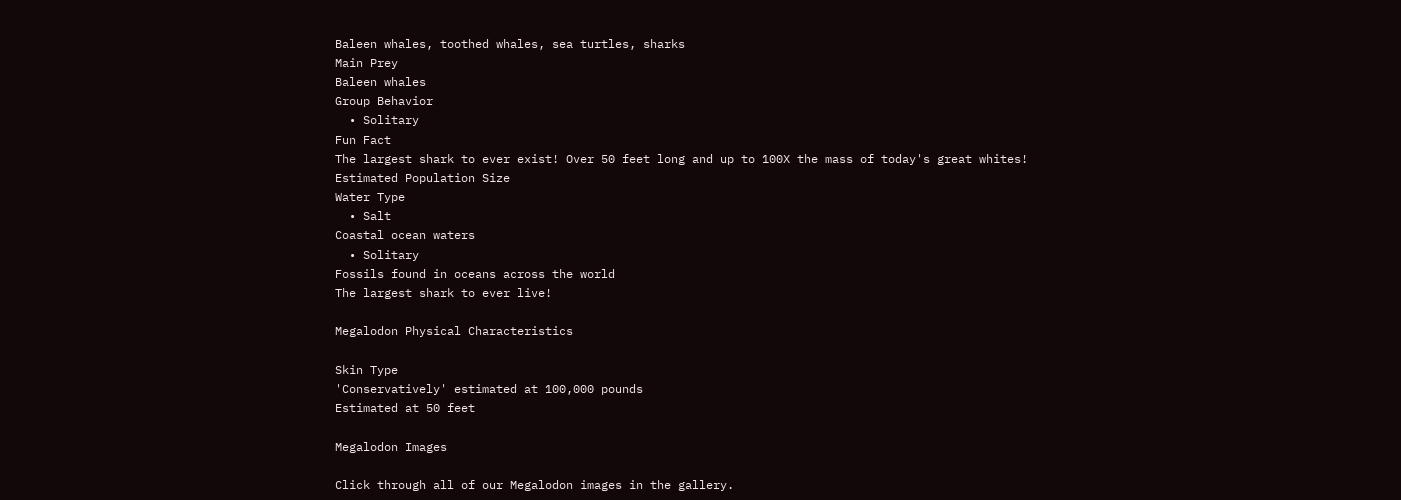Baleen whales, toothed whales, sea turtles, sharks
Main Prey
Baleen whales
Group Behavior
  • Solitary
Fun Fact
The largest shark to ever exist! Over 50 feet long and up to 100X the mass of today's great whites!
Estimated Population Size
Water Type
  • Salt
Coastal ocean waters
  • Solitary
Fossils found in oceans across the world
The largest shark to ever live!

Megalodon Physical Characteristics

Skin Type
'Conservatively' estimated at 100,000 pounds
Estimated at 50 feet

Megalodon Images

Click through all of our Megalodon images in the gallery.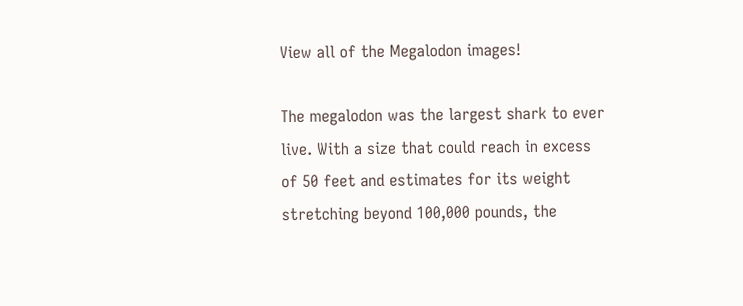View all of the Megalodon images!

The megalodon was the largest shark to ever live. With a size that could reach in excess of 50 feet and estimates for its weight stretching beyond 100,000 pounds, the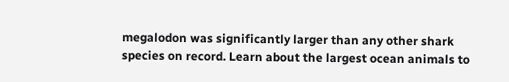megalodon was significantly larger than any other shark species on record. Learn about the largest ocean animals to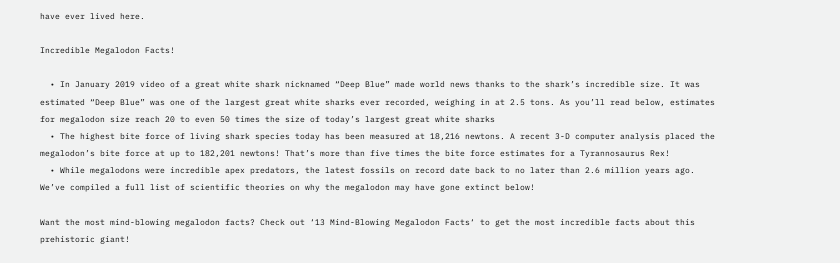have ever lived here.

Incredible Megalodon Facts!

  • In January 2019 video of a great white shark nicknamed “Deep Blue” made world news thanks to the shark’s incredible size. It was estimated “Deep Blue” was one of the largest great white sharks ever recorded, weighing in at 2.5 tons. As you’ll read below, estimates for megalodon size reach 20 to even 50 times the size of today’s largest great white sharks
  • The highest bite force of living shark species today has been measured at 18,216 newtons. A recent 3-D computer analysis placed the megalodon’s bite force at up to 182,201 newtons! That’s more than five times the bite force estimates for a Tyrannosaurus Rex!
  • While megalodons were incredible apex predators, the latest fossils on record date back to no later than 2.6 million years ago. We’ve compiled a full list of scientific theories on why the megalodon may have gone extinct below!

Want the most mind-blowing megalodon facts? Check out ‘13 Mind-Blowing Megalodon Facts‘ to get the most incredible facts about this prehistoric giant!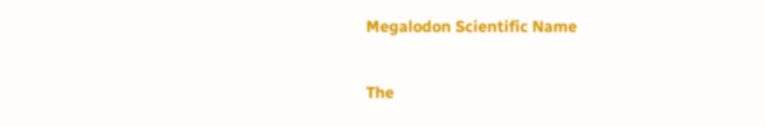Megalodon Scientific Name

The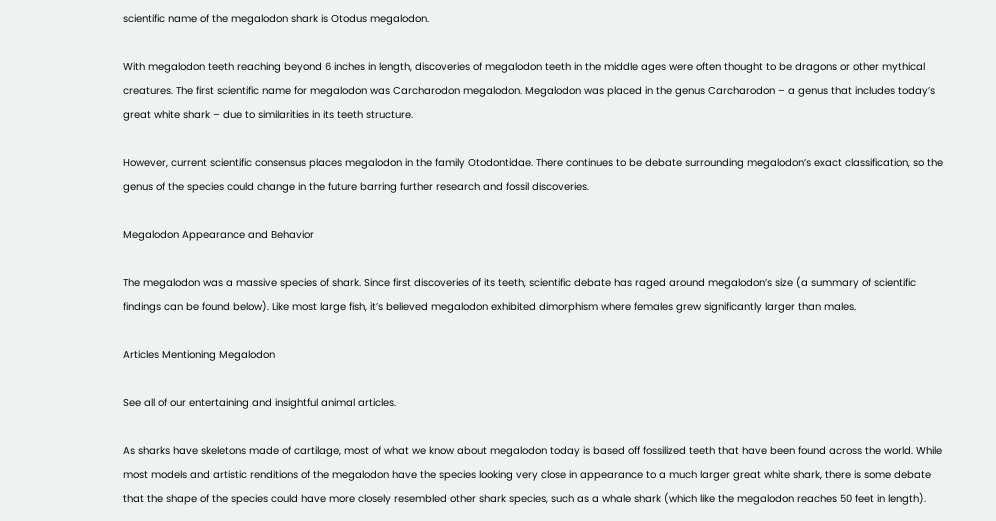scientific name of the megalodon shark is Otodus megalodon.

With megalodon teeth reaching beyond 6 inches in length, discoveries of megalodon teeth in the middle ages were often thought to be dragons or other mythical creatures. The first scientific name for megalodon was Carcharodon megalodon. Megalodon was placed in the genus Carcharodon – a genus that includes today’s great white shark – due to similarities in its teeth structure.

However, current scientific consensus places megalodon in the family Otodontidae. There continues to be debate surrounding megalodon’s exact classification, so the genus of the species could change in the future barring further research and fossil discoveries.

Megalodon Appearance and Behavior

The megalodon was a massive species of shark. Since first discoveries of its teeth, scientific debate has raged around megalodon’s size (a summary of scientific findings can be found below). Like most large fish, it’s believed megalodon exhibited dimorphism where females grew significantly larger than males.

Articles Mentioning Megalodon

See all of our entertaining and insightful animal articles.

As sharks have skeletons made of cartilage, most of what we know about megalodon today is based off fossilized teeth that have been found across the world. While most models and artistic renditions of the megalodon have the species looking very close in appearance to a much larger great white shark, there is some debate that the shape of the species could have more closely resembled other shark species, such as a whale shark (which like the megalodon reaches 50 feet in length).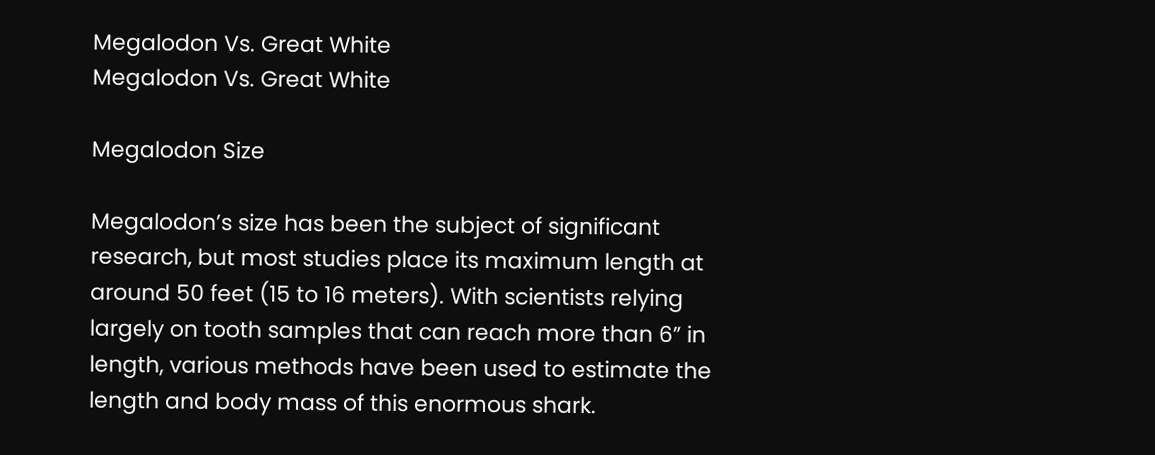Megalodon Vs. Great White
Megalodon Vs. Great White

Megalodon Size

Megalodon’s size has been the subject of significant research, but most studies place its maximum length at around 50 feet (15 to 16 meters). With scientists relying largely on tooth samples that can reach more than 6” in length, various methods have been used to estimate the length and body mass of this enormous shark.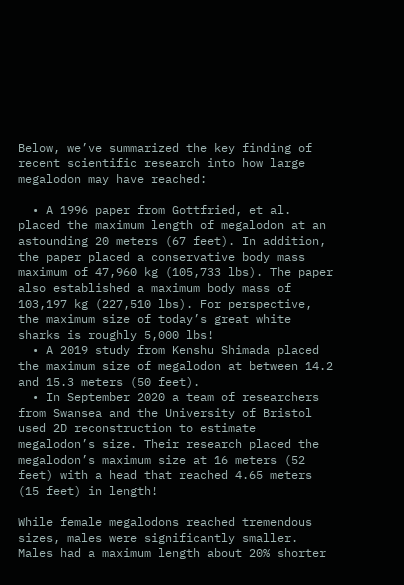Below, we’ve summarized the key finding of recent scientific research into how large megalodon may have reached:

  • A 1996 paper from Gottfried, et al. placed the maximum length of megalodon at an astounding 20 meters (67 feet). In addition, the paper placed a conservative body mass maximum of 47,960 kg (105,733 lbs). The paper also established a maximum body mass of 103,197 kg (227,510 lbs). For perspective, the maximum size of today’s great white sharks is roughly 5,000 lbs!
  • A 2019 study from Kenshu Shimada placed the maximum size of megalodon at between 14.2 and 15.3 meters (50 feet).
  • In September 2020 a team of researchers from Swansea and the University of Bristol used 2D reconstruction to estimate megalodon’s size. Their research placed the megalodon’s maximum size at 16 meters (52 feet) with a head that reached 4.65 meters (15 feet) in length!

While female megalodons reached tremendous sizes, males were significantly smaller. Males had a maximum length about 20% shorter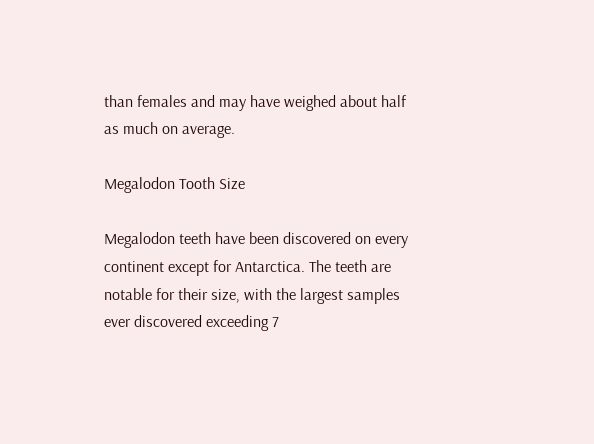than females and may have weighed about half as much on average.

Megalodon Tooth Size

Megalodon teeth have been discovered on every continent except for Antarctica. The teeth are notable for their size, with the largest samples ever discovered exceeding 7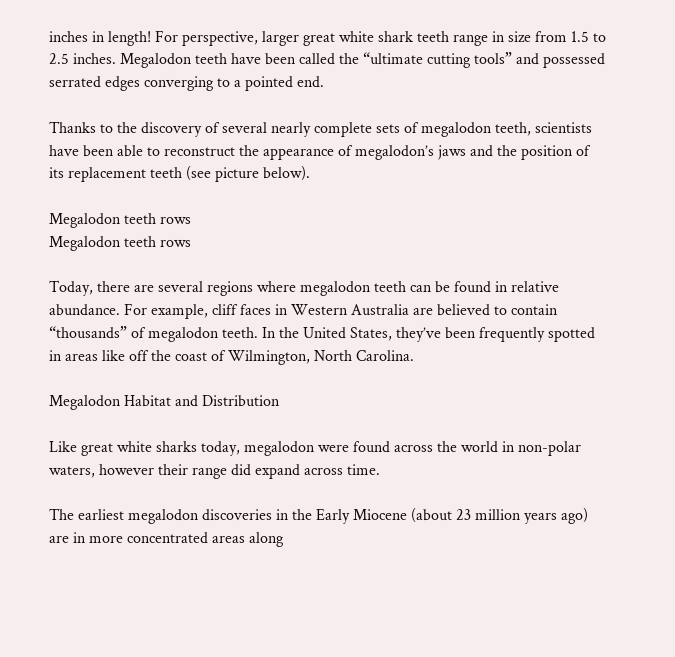inches in length! For perspective, larger great white shark teeth range in size from 1.5 to 2.5 inches. Megalodon teeth have been called the “ultimate cutting tools” and possessed serrated edges converging to a pointed end.

Thanks to the discovery of several nearly complete sets of megalodon teeth, scientists have been able to reconstruct the appearance of megalodon’s jaws and the position of its replacement teeth (see picture below).

Megalodon teeth rows
Megalodon teeth rows

Today, there are several regions where megalodon teeth can be found in relative abundance. For example, cliff faces in Western Australia are believed to contain “thousands” of megalodon teeth. In the United States, they’ve been frequently spotted in areas like off the coast of Wilmington, North Carolina.

Megalodon Habitat and Distribution

Like great white sharks today, megalodon were found across the world in non-polar waters, however their range did expand across time.

The earliest megalodon discoveries in the Early Miocene (about 23 million years ago) are in more concentrated areas along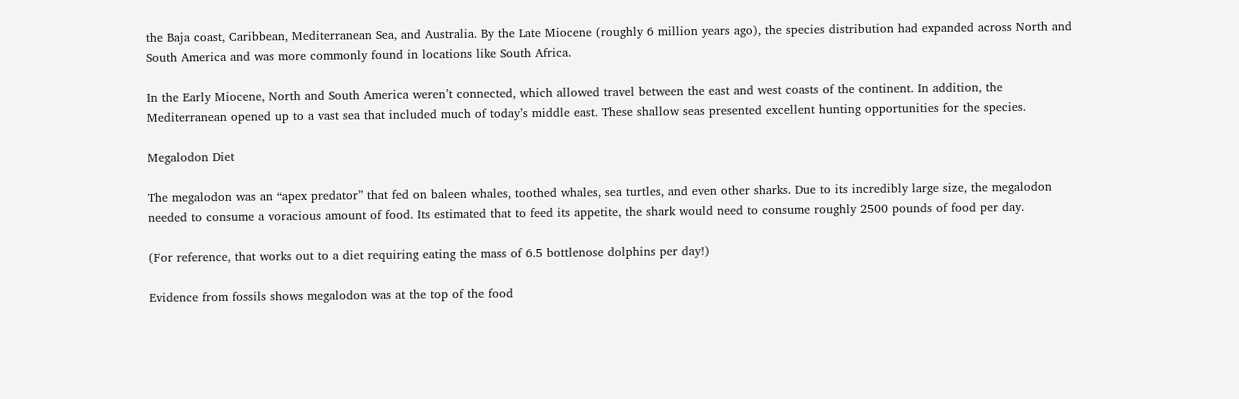the Baja coast, Caribbean, Mediterranean Sea, and Australia. By the Late Miocene (roughly 6 million years ago), the species distribution had expanded across North and South America and was more commonly found in locations like South Africa.

In the Early Miocene, North and South America weren’t connected, which allowed travel between the east and west coasts of the continent. In addition, the Mediterranean opened up to a vast sea that included much of today’s middle east. These shallow seas presented excellent hunting opportunities for the species.

Megalodon Diet

The megalodon was an “apex predator” that fed on baleen whales, toothed whales, sea turtles, and even other sharks. Due to its incredibly large size, the megalodon needed to consume a voracious amount of food. Its estimated that to feed its appetite, the shark would need to consume roughly 2500 pounds of food per day.

(For reference, that works out to a diet requiring eating the mass of 6.5 bottlenose dolphins per day!)

Evidence from fossils shows megalodon was at the top of the food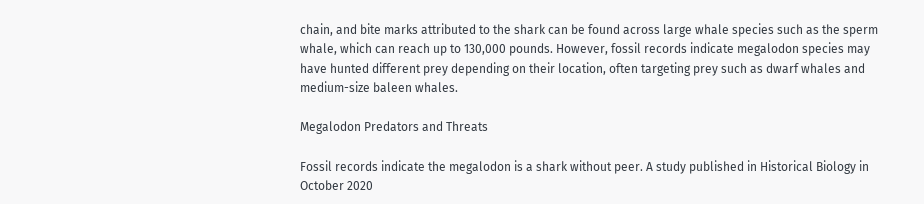chain, and bite marks attributed to the shark can be found across large whale species such as the sperm whale, which can reach up to 130,000 pounds. However, fossil records indicate megalodon species may have hunted different prey depending on their location, often targeting prey such as dwarf whales and medium-size baleen whales.

Megalodon Predators and Threats

Fossil records indicate the megalodon is a shark without peer. A study published in Historical Biology in October 2020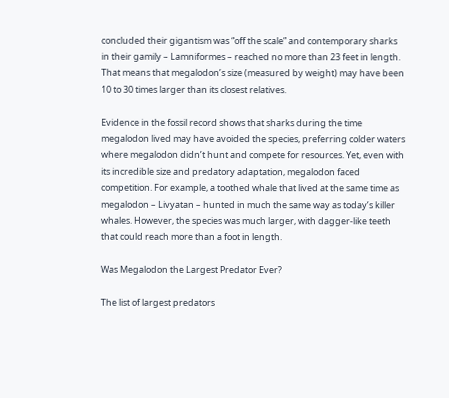concluded their gigantism was “off the scale” and contemporary sharks in their gamily – Lamniformes – reached no more than 23 feet in length. That means that megalodon’s size (measured by weight) may have been 10 to 30 times larger than its closest relatives.

Evidence in the fossil record shows that sharks during the time megalodon lived may have avoided the species, preferring colder waters where megalodon didn’t hunt and compete for resources. Yet, even with its incredible size and predatory adaptation, megalodon faced competition. For example, a toothed whale that lived at the same time as megalodon – Livyatan – hunted in much the same way as today’s killer whales. However, the species was much larger, with dagger-like teeth that could reach more than a foot in length.

Was Megalodon the Largest Predator Ever?

The list of largest predators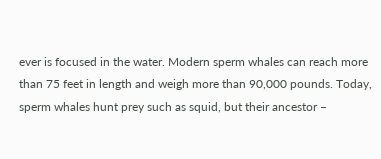ever is focused in the water. Modern sperm whales can reach more than 75 feet in length and weigh more than 90,000 pounds. Today, sperm whales hunt prey such as squid, but their ancestor –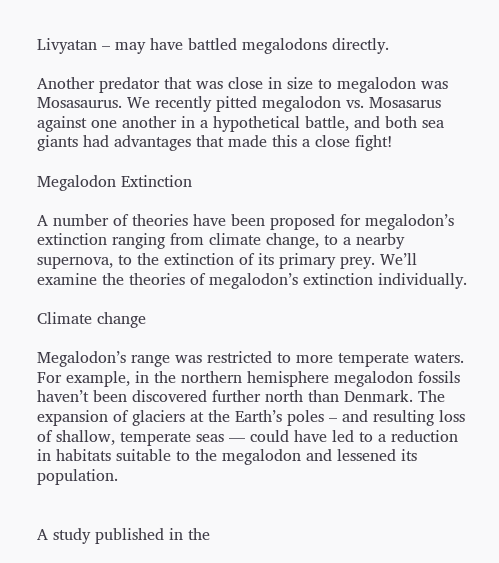Livyatan – may have battled megalodons directly.

Another predator that was close in size to megalodon was Mosasaurus. We recently pitted megalodon vs. Mosasarus against one another in a hypothetical battle, and both sea giants had advantages that made this a close fight!

Megalodon Extinction

A number of theories have been proposed for megalodon’s extinction ranging from climate change, to a nearby supernova, to the extinction of its primary prey. We’ll examine the theories of megalodon’s extinction individually.

Climate change

Megalodon’s range was restricted to more temperate waters. For example, in the northern hemisphere megalodon fossils haven’t been discovered further north than Denmark. The expansion of glaciers at the Earth’s poles – and resulting loss of shallow, temperate seas — could have led to a reduction in habitats suitable to the megalodon and lessened its population.


A study published in the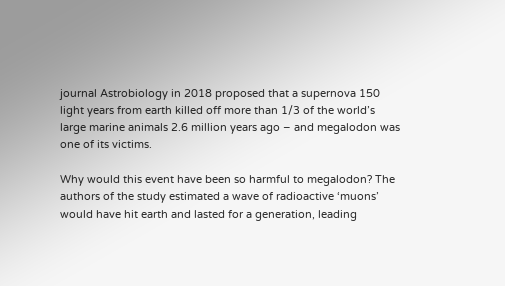journal Astrobiology in 2018 proposed that a supernova 150 light years from earth killed off more than 1/3 of the world’s large marine animals 2.6 million years ago – and megalodon was one of its victims.

Why would this event have been so harmful to megalodon? The authors of the study estimated a wave of radioactive ‘muons’ would have hit earth and lasted for a generation, leading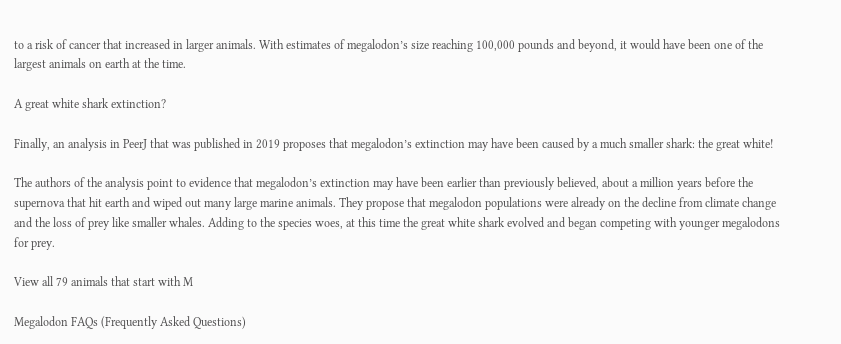to a risk of cancer that increased in larger animals. With estimates of megalodon’s size reaching 100,000 pounds and beyond, it would have been one of the largest animals on earth at the time.

A great white shark extinction?

Finally, an analysis in PeerJ that was published in 2019 proposes that megalodon’s extinction may have been caused by a much smaller shark: the great white!

The authors of the analysis point to evidence that megalodon’s extinction may have been earlier than previously believed, about a million years before the supernova that hit earth and wiped out many large marine animals. They propose that megalodon populations were already on the decline from climate change and the loss of prey like smaller whales. Adding to the species woes, at this time the great white shark evolved and began competing with younger megalodons for prey.

View all 79 animals that start with M

Megalodon FAQs (Frequently Asked Questions)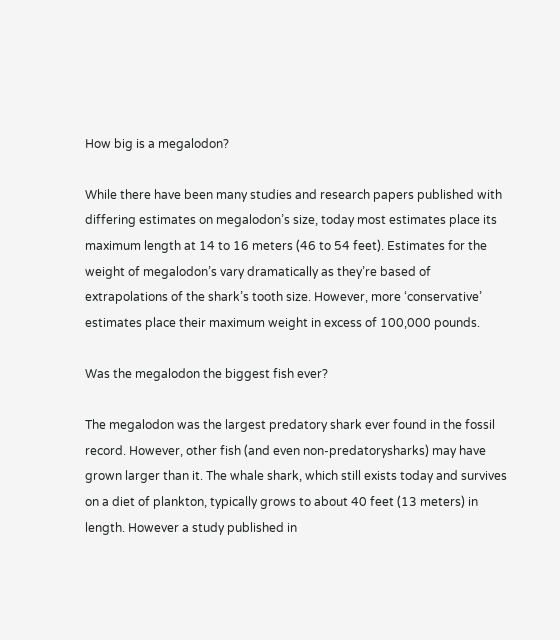How big is a megalodon?

While there have been many studies and research papers published with differing estimates on megalodon’s size, today most estimates place its maximum length at 14 to 16 meters (46 to 54 feet). Estimates for the weight of megalodon’s vary dramatically as they’re based of extrapolations of the shark’s tooth size. However, more ‘conservative’ estimates place their maximum weight in excess of 100,000 pounds.

Was the megalodon the biggest fish ever?

The megalodon was the largest predatory shark ever found in the fossil record. However, other fish (and even non-predatorysharks) may have grown larger than it. The whale shark, which still exists today and survives on a diet of plankton, typically grows to about 40 feet (13 meters) in length. However a study published in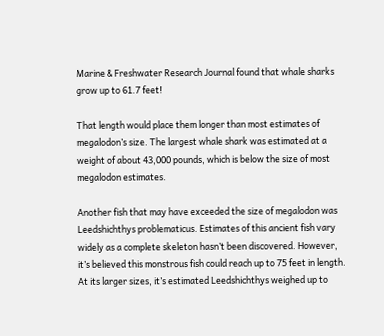Marine & Freshwater Research Journal found that whale sharks grow up to 61.7 feet!

That length would place them longer than most estimates of megalodon’s size. The largest whale shark was estimated at a weight of about 43,000 pounds, which is below the size of most megalodon estimates.

Another fish that may have exceeded the size of megalodon was Leedshichthys problematicus. Estimates of this ancient fish vary widely as a complete skeleton hasn’t been discovered. However, it’s believed this monstrous fish could reach up to 75 feet in length. At its larger sizes, it’s estimated Leedshichthys weighed up to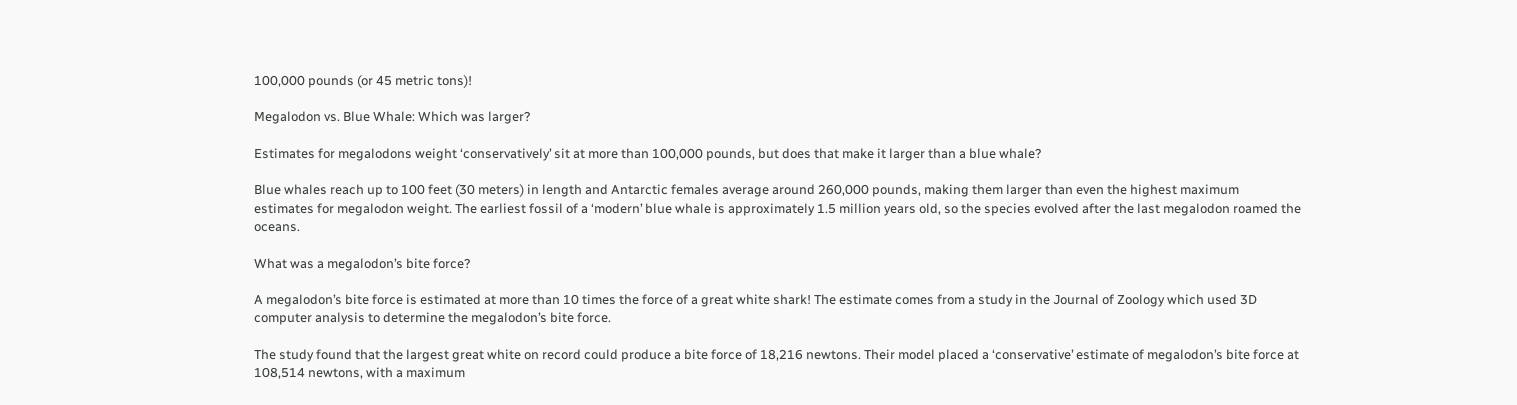100,000 pounds (or 45 metric tons)!

Megalodon vs. Blue Whale: Which was larger?

Estimates for megalodons weight ‘conservatively’ sit at more than 100,000 pounds, but does that make it larger than a blue whale?

Blue whales reach up to 100 feet (30 meters) in length and Antarctic females average around 260,000 pounds, making them larger than even the highest maximum estimates for megalodon weight. The earliest fossil of a ‘modern’ blue whale is approximately 1.5 million years old, so the species evolved after the last megalodon roamed the oceans.

What was a megalodon’s bite force?

A megalodon’s bite force is estimated at more than 10 times the force of a great white shark! The estimate comes from a study in the Journal of Zoology which used 3D computer analysis to determine the megalodon’s bite force.

The study found that the largest great white on record could produce a bite force of 18,216 newtons. Their model placed a ‘conservative’ estimate of megalodon’s bite force at 108,514 newtons, with a maximum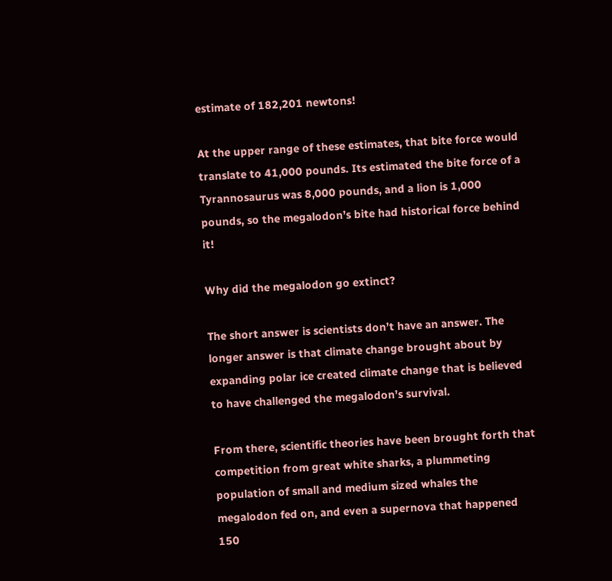estimate of 182,201 newtons!

At the upper range of these estimates, that bite force would translate to 41,000 pounds. Its estimated the bite force of a Tyrannosaurus was 8,000 pounds, and a lion is 1,000 pounds, so the megalodon’s bite had historical force behind it!

Why did the megalodon go extinct?

The short answer is scientists don’t have an answer. The longer answer is that climate change brought about by expanding polar ice created climate change that is believed to have challenged the megalodon’s survival.

From there, scientific theories have been brought forth that competition from great white sharks, a plummeting population of small and medium sized whales the megalodon fed on, and even a supernova that happened 150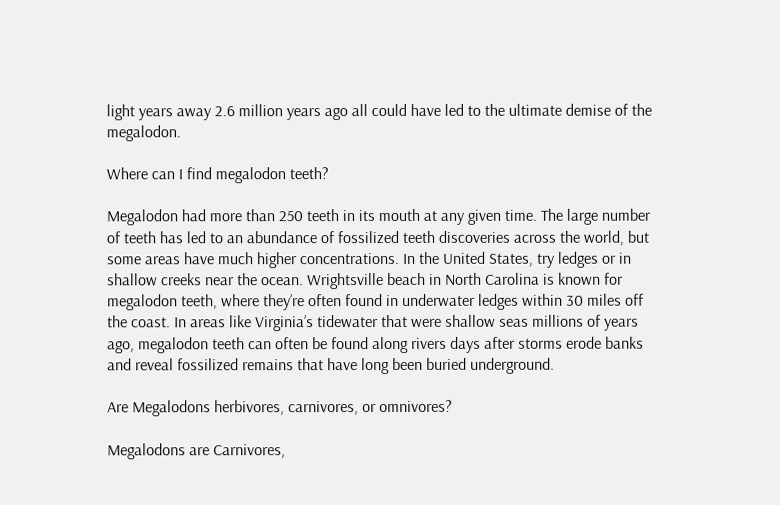light years away 2.6 million years ago all could have led to the ultimate demise of the megalodon.

Where can I find megalodon teeth?

Megalodon had more than 250 teeth in its mouth at any given time. The large number of teeth has led to an abundance of fossilized teeth discoveries across the world, but some areas have much higher concentrations. In the United States, try ledges or in shallow creeks near the ocean. Wrightsville beach in North Carolina is known for megalodon teeth, where they’re often found in underwater ledges within 30 miles off the coast. In areas like Virginia’s tidewater that were shallow seas millions of years ago, megalodon teeth can often be found along rivers days after storms erode banks and reveal fossilized remains that have long been buried underground.

Are Megalodons herbivores, carnivores, or omnivores?

Megalodons are Carnivores,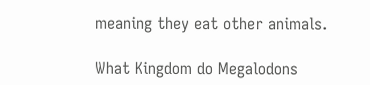meaning they eat other animals.

What Kingdom do Megalodons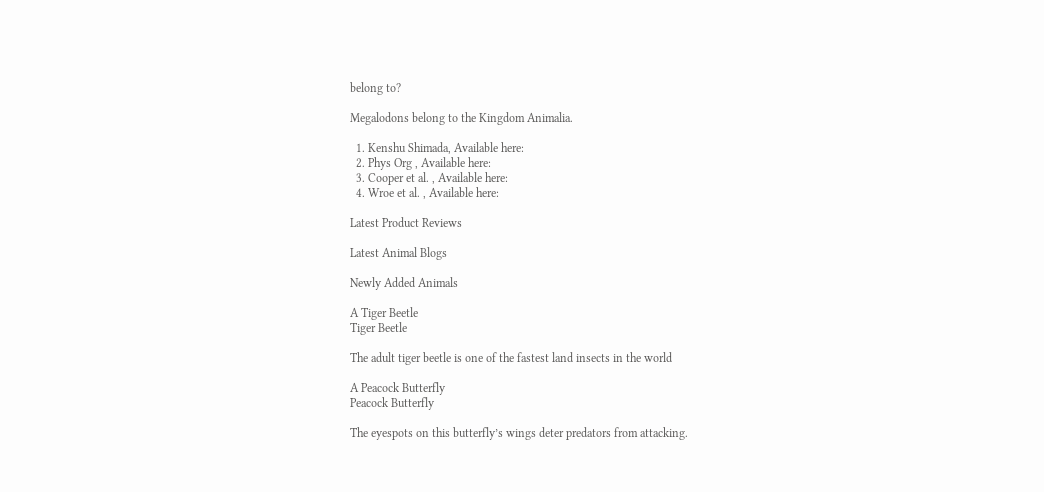belong to?

Megalodons belong to the Kingdom Animalia.

  1. Kenshu Shimada, Available here:
  2. Phys Org , Available here:
  3. Cooper et al. , Available here:
  4. Wroe et al. , Available here:

Latest Product Reviews

Latest Animal Blogs

Newly Added Animals

A Tiger Beetle
Tiger Beetle

The adult tiger beetle is one of the fastest land insects in the world

A Peacock Butterfly
Peacock Butterfly

The eyespots on this butterfly’s wings deter predators from attacking.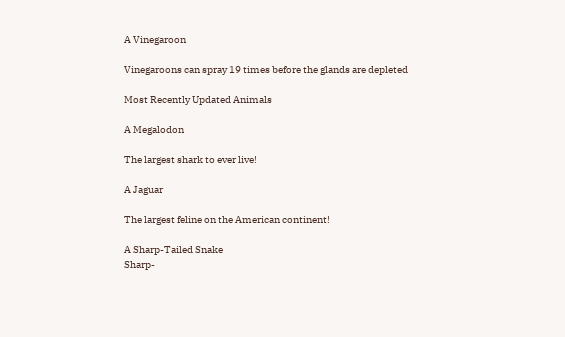A Vinegaroon

Vinegaroons can spray 19 times before the glands are depleted

Most Recently Updated Animals

A Megalodon

The largest shark to ever live!

A Jaguar

The largest feline on the American continent!

A Sharp-Tailed Snake
Sharp-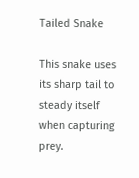Tailed Snake

This snake uses its sharp tail to steady itself when capturing prey.